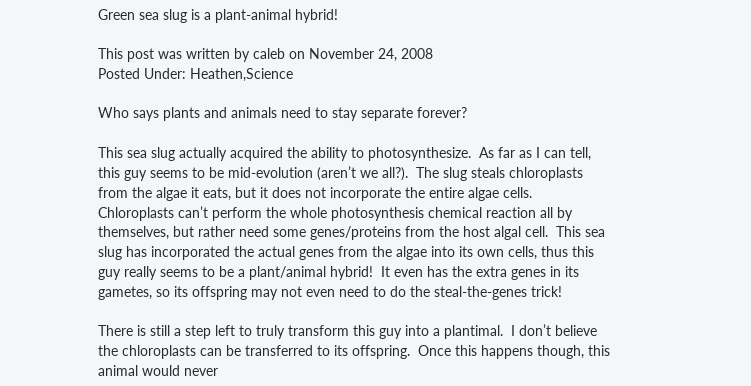Green sea slug is a plant-animal hybrid!

This post was written by caleb on November 24, 2008
Posted Under: Heathen,Science

Who says plants and animals need to stay separate forever?

This sea slug actually acquired the ability to photosynthesize.  As far as I can tell, this guy seems to be mid-evolution (aren’t we all?).  The slug steals chloroplasts from the algae it eats, but it does not incorporate the entire algae cells.  Chloroplasts can’t perform the whole photosynthesis chemical reaction all by themselves, but rather need some genes/proteins from the host algal cell.  This sea slug has incorporated the actual genes from the algae into its own cells, thus this guy really seems to be a plant/animal hybrid!  It even has the extra genes in its gametes, so its offspring may not even need to do the steal-the-genes trick!

There is still a step left to truly transform this guy into a plantimal.  I don’t believe the chloroplasts can be transferred to its offspring.  Once this happens though, this animal would never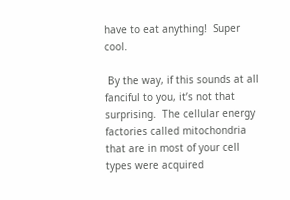have to eat anything!  Super cool.

 By the way, if this sounds at all fanciful to you, it’s not that surprising.  The cellular energy factories called mitochondria that are in most of your cell types were acquired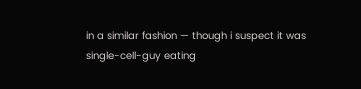in a similar fashion — though i suspect it was single-cell-guy eating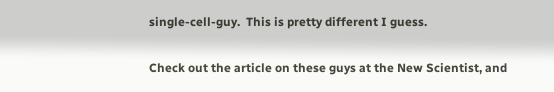single-cell-guy.  This is pretty different I guess.

Check out the article on these guys at the New Scientist, and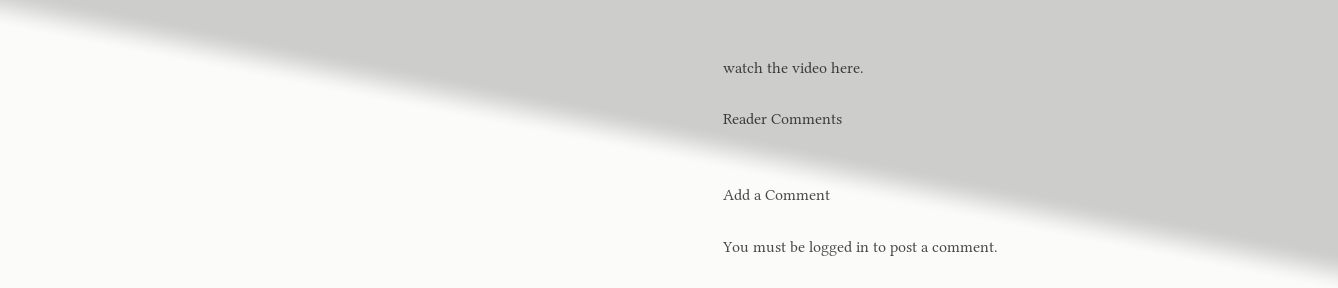watch the video here.

Reader Comments


Add a Comment

You must be logged in to post a comment.